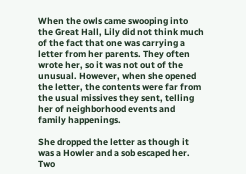When the owls came swooping into the Great Hall, Lily did not think much of the fact that one was carrying a letter from her parents. They often wrote her, so it was not out of the unusual. However, when she opened the letter, the contents were far from the usual missives they sent, telling her of neighborhood events and family happenings.

She dropped the letter as though it was a Howler and a sob escaped her. Two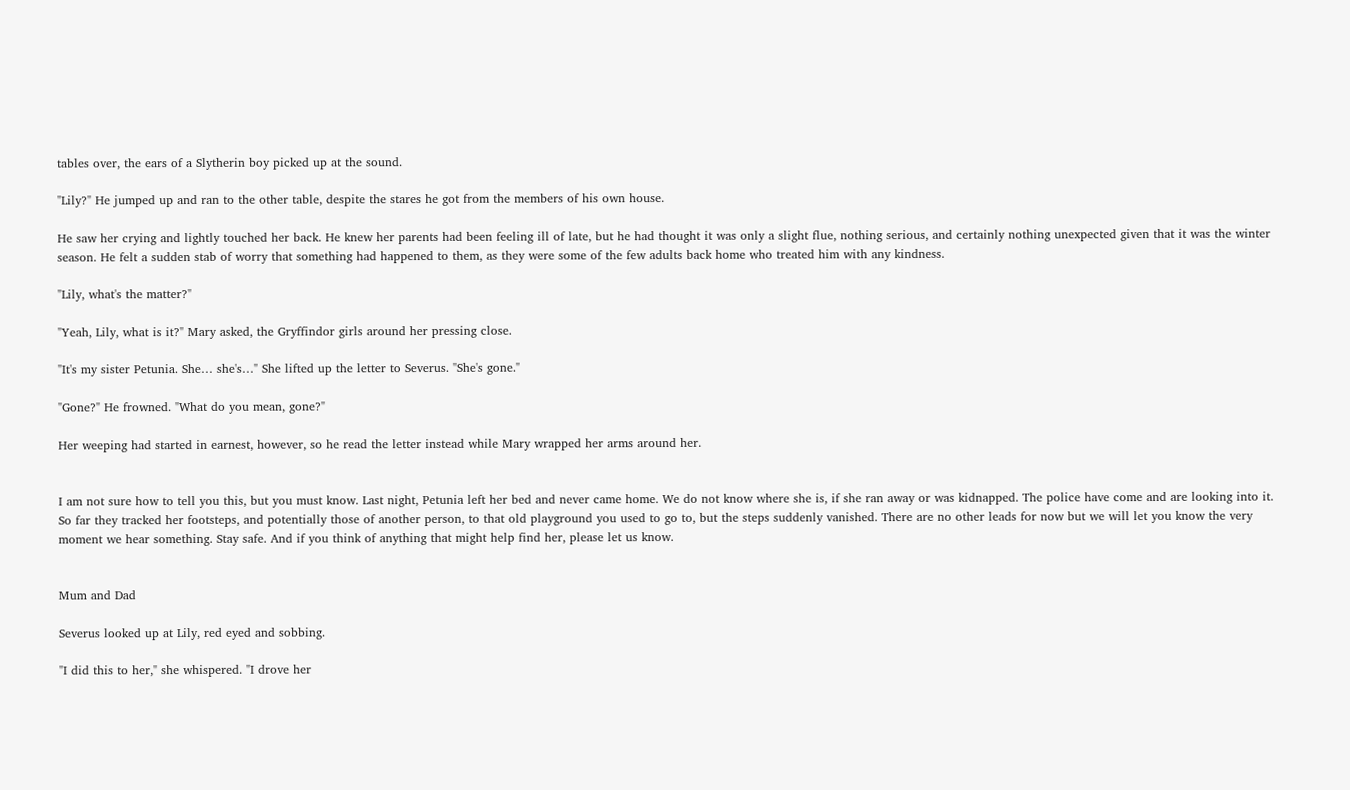tables over, the ears of a Slytherin boy picked up at the sound.

"Lily?" He jumped up and ran to the other table, despite the stares he got from the members of his own house.

He saw her crying and lightly touched her back. He knew her parents had been feeling ill of late, but he had thought it was only a slight flue, nothing serious, and certainly nothing unexpected given that it was the winter season. He felt a sudden stab of worry that something had happened to them, as they were some of the few adults back home who treated him with any kindness.

"Lily, what's the matter?"

"Yeah, Lily, what is it?" Mary asked, the Gryffindor girls around her pressing close.

"It's my sister Petunia. She… she's…" She lifted up the letter to Severus. "She's gone."

"Gone?" He frowned. "What do you mean, gone?"

Her weeping had started in earnest, however, so he read the letter instead while Mary wrapped her arms around her.


I am not sure how to tell you this, but you must know. Last night, Petunia left her bed and never came home. We do not know where she is, if she ran away or was kidnapped. The police have come and are looking into it. So far they tracked her footsteps, and potentially those of another person, to that old playground you used to go to, but the steps suddenly vanished. There are no other leads for now but we will let you know the very moment we hear something. Stay safe. And if you think of anything that might help find her, please let us know.


Mum and Dad

Severus looked up at Lily, red eyed and sobbing.

"I did this to her," she whispered. "I drove her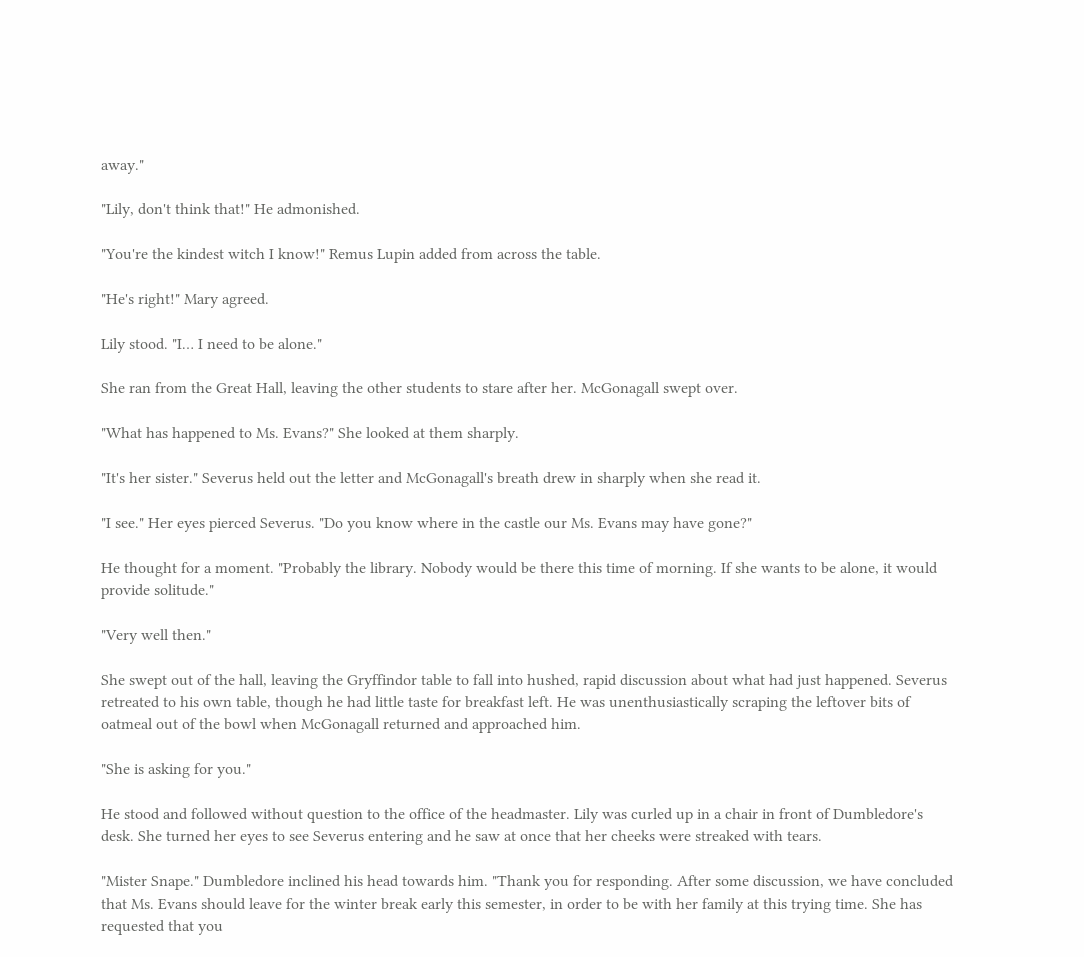away."

"Lily, don't think that!" He admonished.

"You're the kindest witch I know!" Remus Lupin added from across the table.

"He's right!" Mary agreed.

Lily stood. "I… I need to be alone."

She ran from the Great Hall, leaving the other students to stare after her. McGonagall swept over.

"What has happened to Ms. Evans?" She looked at them sharply.

"It's her sister." Severus held out the letter and McGonagall's breath drew in sharply when she read it.

"I see." Her eyes pierced Severus. "Do you know where in the castle our Ms. Evans may have gone?"

He thought for a moment. "Probably the library. Nobody would be there this time of morning. If she wants to be alone, it would provide solitude."

"Very well then."

She swept out of the hall, leaving the Gryffindor table to fall into hushed, rapid discussion about what had just happened. Severus retreated to his own table, though he had little taste for breakfast left. He was unenthusiastically scraping the leftover bits of oatmeal out of the bowl when McGonagall returned and approached him.

"She is asking for you."

He stood and followed without question to the office of the headmaster. Lily was curled up in a chair in front of Dumbledore's desk. She turned her eyes to see Severus entering and he saw at once that her cheeks were streaked with tears.

"Mister Snape." Dumbledore inclined his head towards him. "Thank you for responding. After some discussion, we have concluded that Ms. Evans should leave for the winter break early this semester, in order to be with her family at this trying time. She has requested that you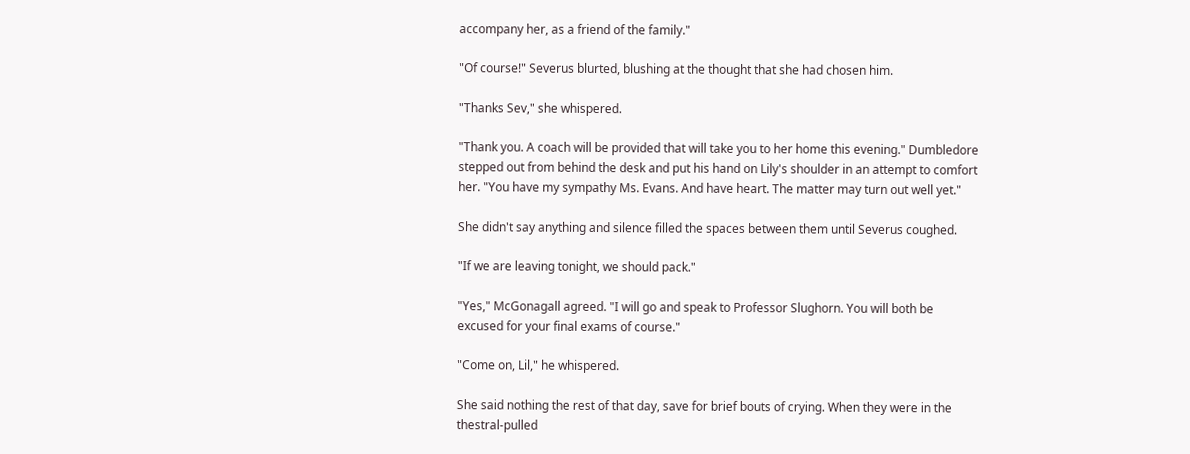accompany her, as a friend of the family."

"Of course!" Severus blurted, blushing at the thought that she had chosen him.

"Thanks Sev," she whispered.

"Thank you. A coach will be provided that will take you to her home this evening." Dumbledore stepped out from behind the desk and put his hand on Lily's shoulder in an attempt to comfort her. "You have my sympathy Ms. Evans. And have heart. The matter may turn out well yet."

She didn't say anything and silence filled the spaces between them until Severus coughed.

"If we are leaving tonight, we should pack."

"Yes," McGonagall agreed. "I will go and speak to Professor Slughorn. You will both be excused for your final exams of course."

"Come on, Lil," he whispered.

She said nothing the rest of that day, save for brief bouts of crying. When they were in the thestral-pulled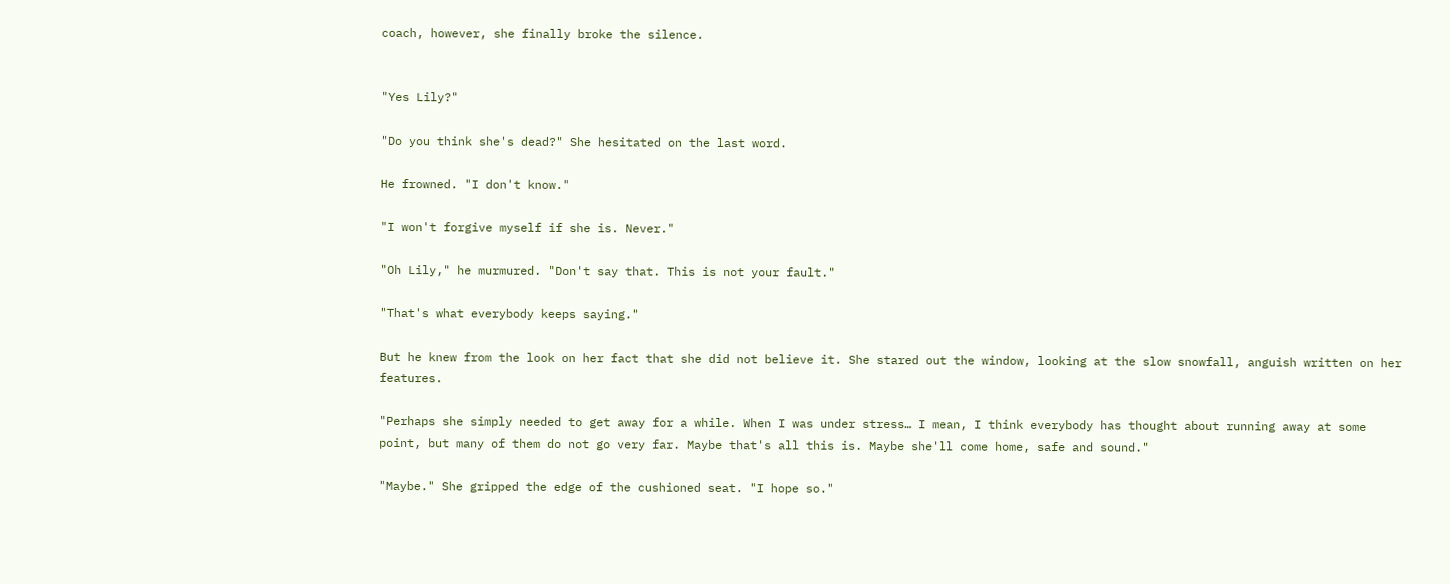coach, however, she finally broke the silence.


"Yes Lily?"

"Do you think she's dead?" She hesitated on the last word.

He frowned. "I don't know."

"I won't forgive myself if she is. Never."

"Oh Lily," he murmured. "Don't say that. This is not your fault."

"That's what everybody keeps saying."

But he knew from the look on her fact that she did not believe it. She stared out the window, looking at the slow snowfall, anguish written on her features.

"Perhaps she simply needed to get away for a while. When I was under stress… I mean, I think everybody has thought about running away at some point, but many of them do not go very far. Maybe that's all this is. Maybe she'll come home, safe and sound."

"Maybe." She gripped the edge of the cushioned seat. "I hope so."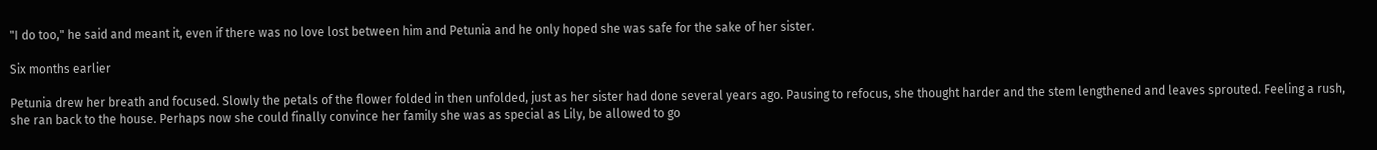"I do too," he said and meant it, even if there was no love lost between him and Petunia and he only hoped she was safe for the sake of her sister.

Six months earlier

Petunia drew her breath and focused. Slowly the petals of the flower folded in then unfolded, just as her sister had done several years ago. Pausing to refocus, she thought harder and the stem lengthened and leaves sprouted. Feeling a rush, she ran back to the house. Perhaps now she could finally convince her family she was as special as Lily, be allowed to go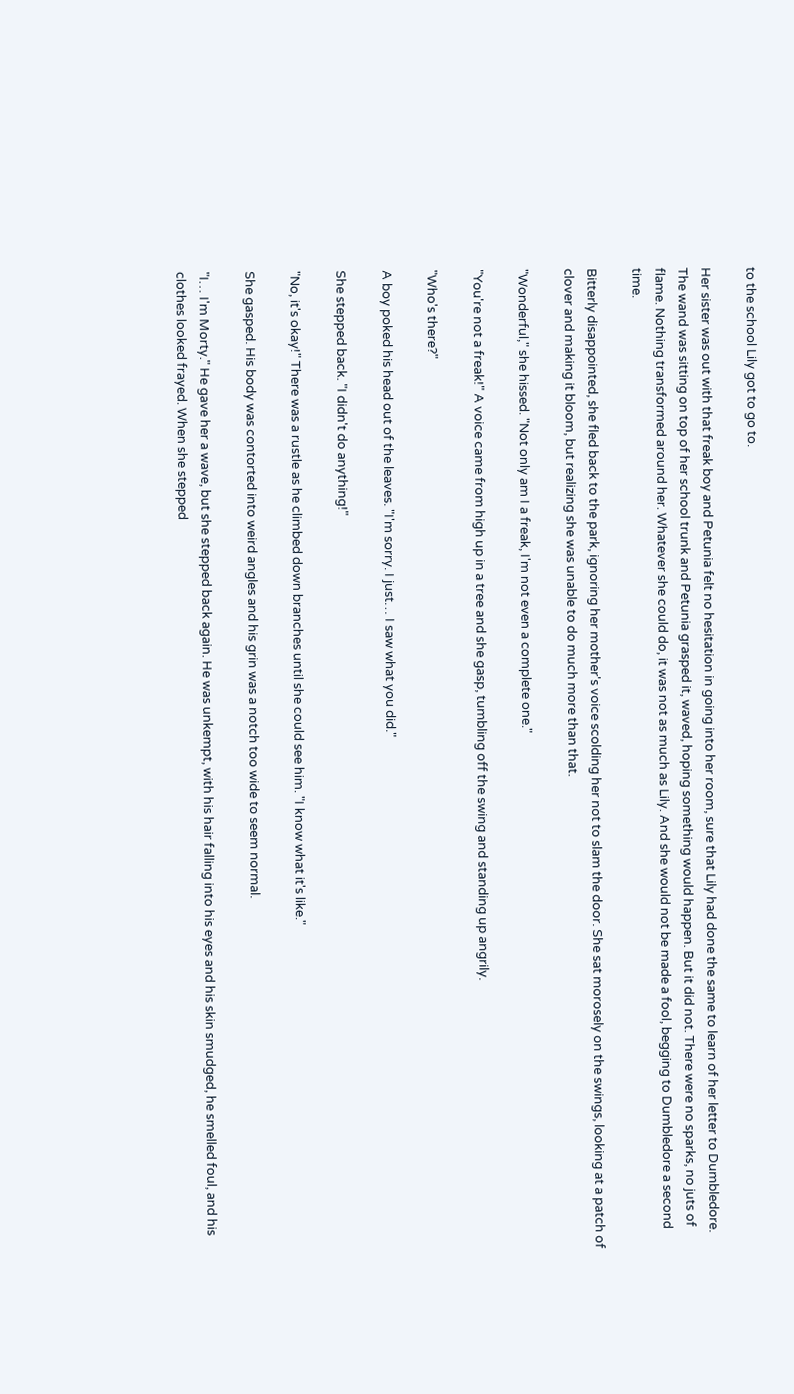to the school Lily got to go to.

Her sister was out with that freak boy and Petunia felt no hesitation in going into her room, sure that Lily had done the same to learn of her letter to Dumbledore. The wand was sitting on top of her school trunk and Petunia grasped it, waved, hoping something would happen. But it did not. There were no sparks, no juts of flame. Nothing transformed around her. Whatever she could do, it was not as much as Lily. And she would not be made a fool, begging to Dumbledore a second time.

Bitterly disappointed, she fled back to the park, ignoring her mother's voice scolding her not to slam the door. She sat morosely on the swings, looking at a patch of clover and making it bloom, but realizing she was unable to do much more than that.

"Wonderful," she hissed. "Not only am I a freak, I'm not even a complete one."

"You're not a freak!" A voice came from high up in a tree and she gasp, tumbling off the swing and standing up angrily.

"Who's there?"

A boy poked his head out of the leaves. "I'm sorry. I just… I saw what you did."

She stepped back. "I didn't do anything!"

"No, it's okay!" There was a rustle as he climbed down branches until she could see him. "I know what it's like."

She gasped. His body was contorted into weird angles and his grin was a notch too wide to seem normal.

"I… I'm Morty." He gave her a wave, but she stepped back again. He was unkempt, with his hair falling into his eyes and his skin smudged, he smelled foul, and his clothes looked frayed. When she stepped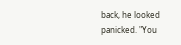back, he looked panicked. "You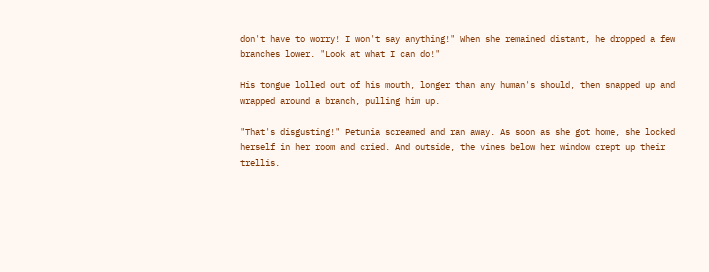don't have to worry! I won't say anything!" When she remained distant, he dropped a few branches lower. "Look at what I can do!"

His tongue lolled out of his mouth, longer than any human's should, then snapped up and wrapped around a branch, pulling him up.

"That's disgusting!" Petunia screamed and ran away. As soon as she got home, she locked herself in her room and cried. And outside, the vines below her window crept up their trellis.